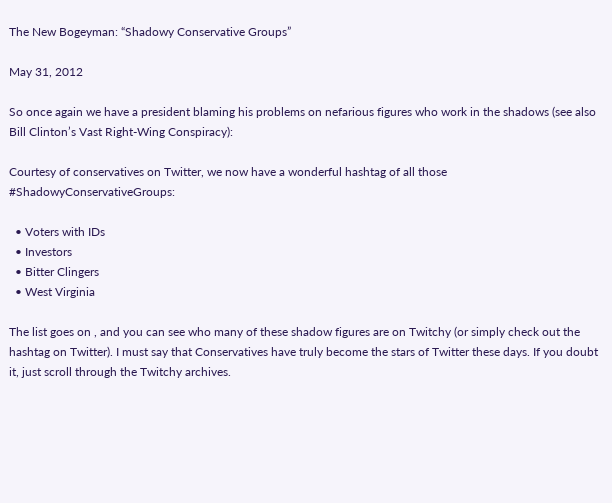The New Bogeyman: “Shadowy Conservative Groups”

May 31, 2012

So once again we have a president blaming his problems on nefarious figures who work in the shadows (see also Bill Clinton’s Vast Right-Wing Conspiracy):

Courtesy of conservatives on Twitter, we now have a wonderful hashtag of all those #ShadowyConservativeGroups:

  • Voters with IDs
  • Investors
  • Bitter Clingers
  • West Virginia

The list goes on , and you can see who many of these shadow figures are on Twitchy (or simply check out the hashtag on Twitter). I must say that Conservatives have truly become the stars of Twitter these days. If you doubt it, just scroll through the Twitchy archives.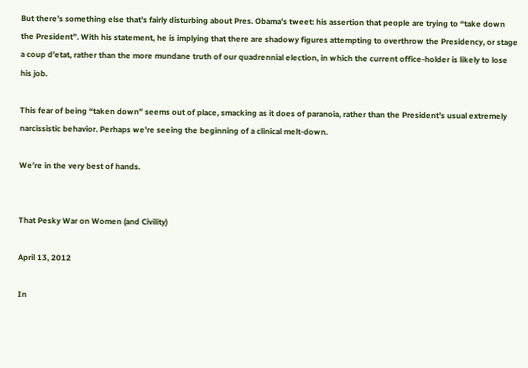But there’s something else that’s fairly disturbing about Pres. Obama’s tweet: his assertion that people are trying to “take down the President”. With his statement, he is implying that there are shadowy figures attempting to overthrow the Presidency, or stage a coup d’etat, rather than the more mundane truth of our quadrennial election, in which the current office-holder is likely to lose his job.

This fear of being “taken down” seems out of place, smacking as it does of paranoia, rather than the President’s usual extremely narcissistic behavior. Perhaps we’re seeing the beginning of a clinical melt-down.

We’re in the very best of hands.


That Pesky War on Women (and Civility)

April 13, 2012

In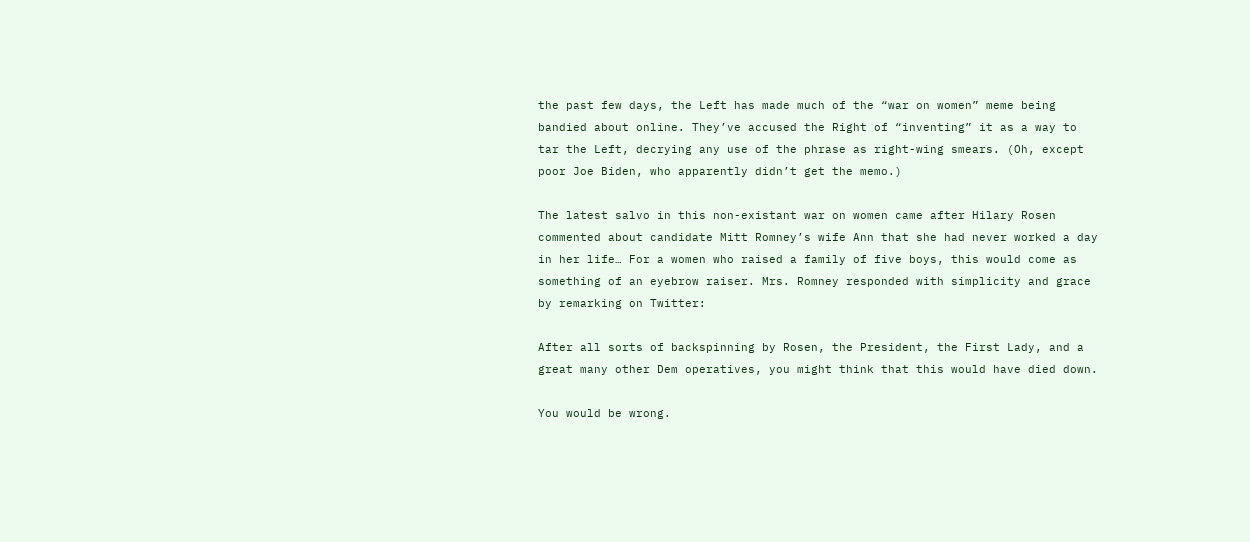the past few days, the Left has made much of the “war on women” meme being bandied about online. They’ve accused the Right of “inventing” it as a way to tar the Left, decrying any use of the phrase as right-wing smears. (Oh, except poor Joe Biden, who apparently didn’t get the memo.)

The latest salvo in this non-existant war on women came after Hilary Rosen commented about candidate Mitt Romney’s wife Ann that she had never worked a day in her life… For a women who raised a family of five boys, this would come as something of an eyebrow raiser. Mrs. Romney responded with simplicity and grace by remarking on Twitter:

After all sorts of backspinning by Rosen, the President, the First Lady, and a great many other Dem operatives, you might think that this would have died down.

You would be wrong.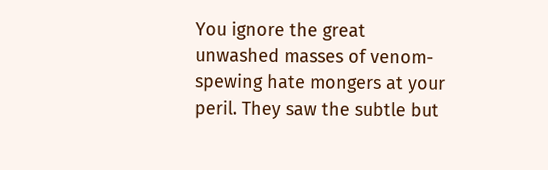You ignore the great unwashed masses of venom-spewing hate mongers at your peril. They saw the subtle but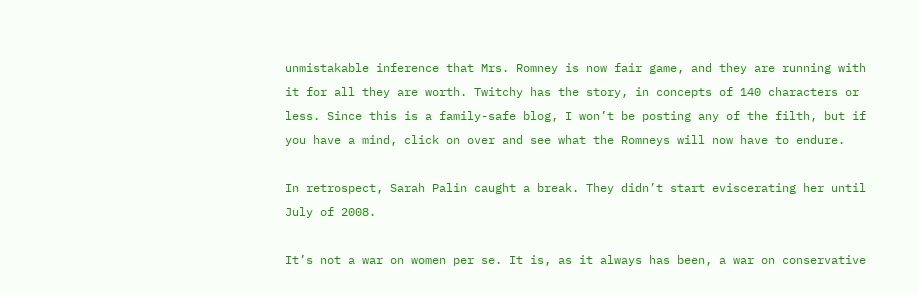unmistakable inference that Mrs. Romney is now fair game, and they are running with it for all they are worth. Twitchy has the story, in concepts of 140 characters or less. Since this is a family-safe blog, I won’t be posting any of the filth, but if you have a mind, click on over and see what the Romneys will now have to endure.

In retrospect, Sarah Palin caught a break. They didn’t start eviscerating her until July of 2008.

It’s not a war on women per se. It is, as it always has been, a war on conservative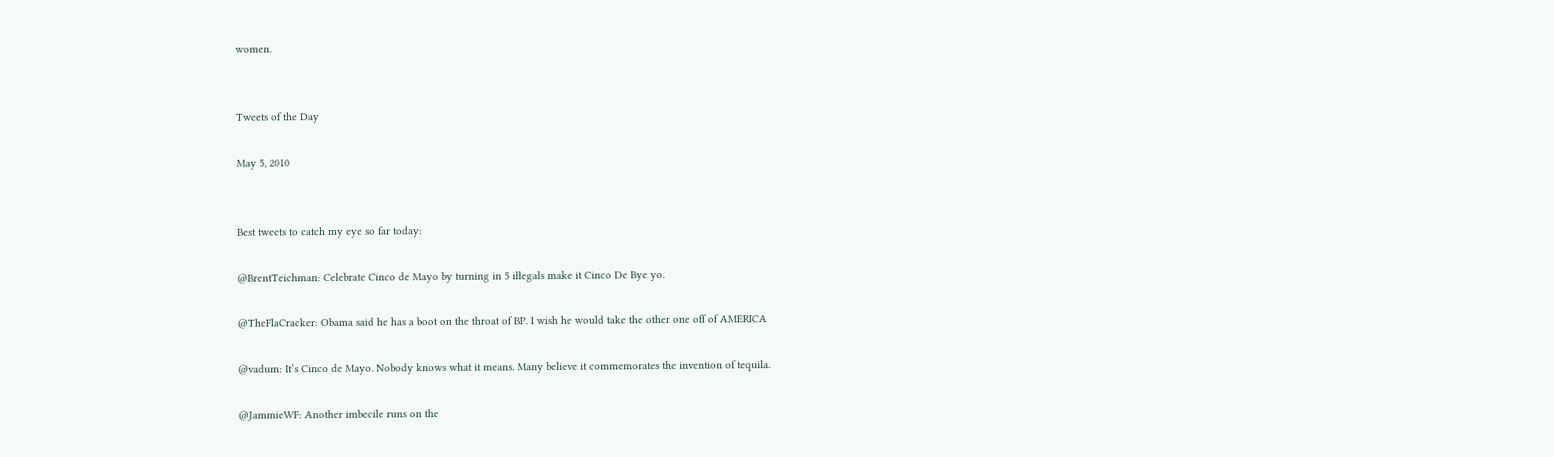women.


Tweets of the Day

May 5, 2010


Best tweets to catch my eye so far today:

@BrentTeichman: Celebrate Cinco de Mayo by turning in 5 illegals make it Cinco De Bye yo.

@TheFlaCracker: Obama said he has a boot on the throat of BP. I wish he would take the other one off of AMERICA

@vadum: It’s Cinco de Mayo. Nobody knows what it means. Many believe it commemorates the invention of tequila.

@JammieWF: Another imbecile runs on the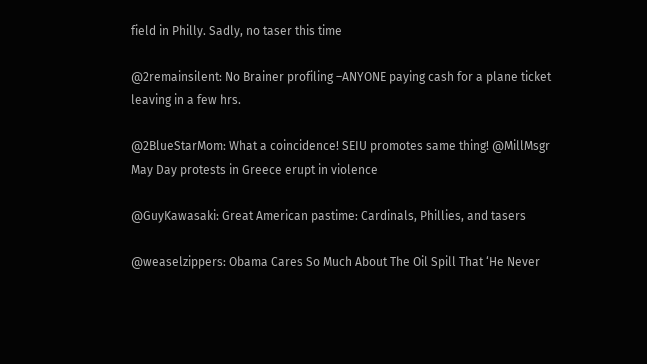field in Philly. Sadly, no taser this time

@2remainsilent: No Brainer profiling –ANYONE paying cash for a plane ticket leaving in a few hrs.

@2BlueStarMom: What a coincidence! SEIU promotes same thing! @MillMsgr May Day protests in Greece erupt in violence

@GuyKawasaki: Great American pastime: Cardinals, Phillies, and tasers

@weaselzippers: Obama Cares So Much About The Oil Spill That ‘He Never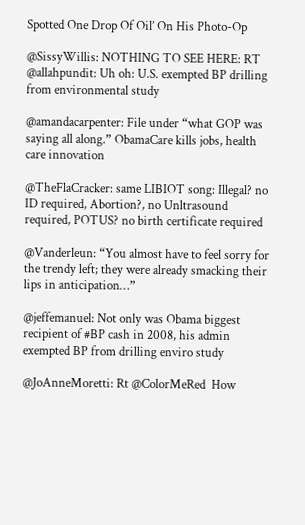Spotted One Drop Of Oil’ On His Photo-Op

@SissyWillis: NOTHING TO SEE HERE: RT @allahpundit: Uh oh: U.S. exempted BP drilling from environmental study

@amandacarpenter: File under “what GOP was saying all along.” ObamaCare kills jobs, health care innovation

@TheFlaCracker: same LIBIOT song: Illegal? no ID required, Abortion?, no Unltrasound required, POTUS? no birth certificate required

@Vanderleun: “You almost have to feel sorry for the trendy left; they were already smacking their lips in anticipation…”

@jeffemanuel: Not only was Obama biggest recipient of #BP cash in 2008, his admin exempted BP from drilling enviro study

@JoAnneMoretti: Rt @ColorMeRed  How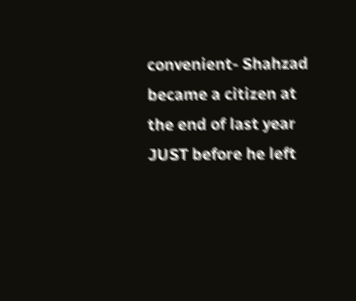convenient- Shahzad became a citizen at the end of last year JUST before he left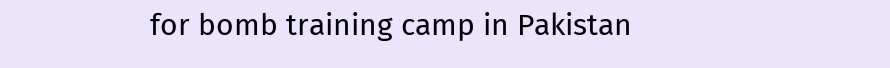for bomb training camp in Pakistan